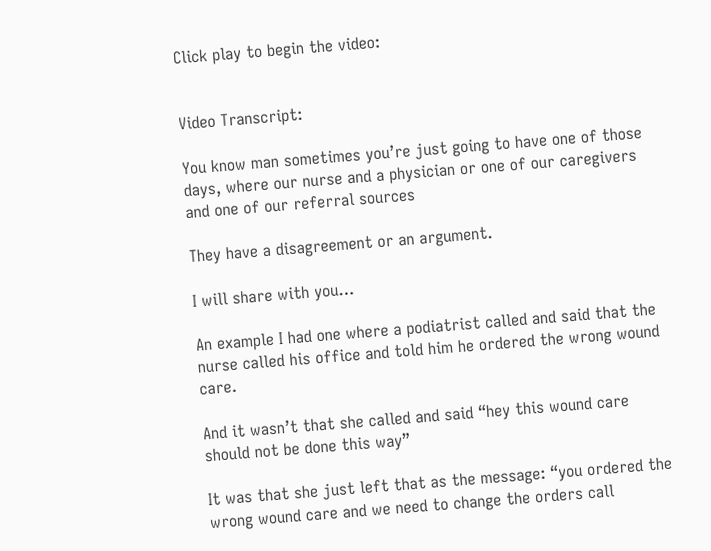Click play to begin the video:


Video Transcript:

You know man sometimes you’re just going to have one of those days, where our nurse and a physician or one of our caregivers and one of our referral sources

They have a disagreement or an argument.

I will share with you…

An example I had one where a podiatrist called and said that the nurse called his office and told him he ordered the wrong wound care.

And it wasn’t that she called and said “hey this wound care should not be done this way”

It was that she just left that as the message: “you ordered the wrong wound care and we need to change the orders call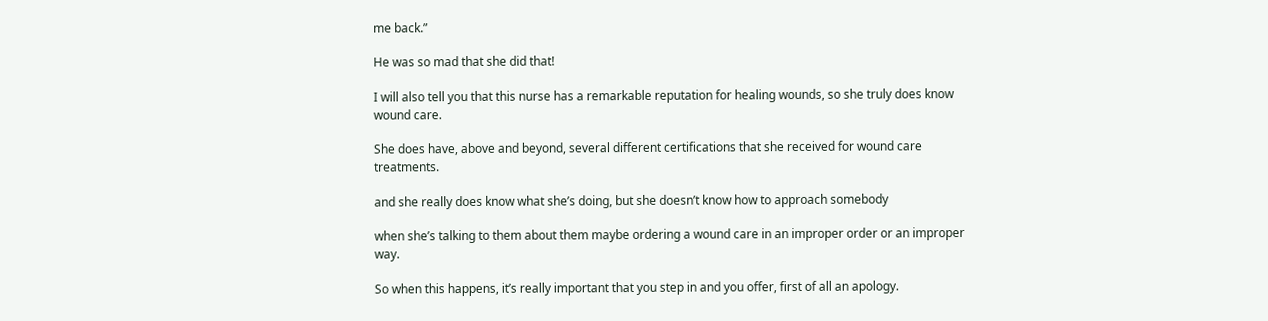me back.”

He was so mad that she did that!

I will also tell you that this nurse has a remarkable reputation for healing wounds, so she truly does know wound care.

She does have, above and beyond, several different certifications that she received for wound care treatments.

and she really does know what she’s doing, but she doesn’t know how to approach somebody

when she’s talking to them about them maybe ordering a wound care in an improper order or an improper way.

So when this happens, it’s really important that you step in and you offer, first of all an apology.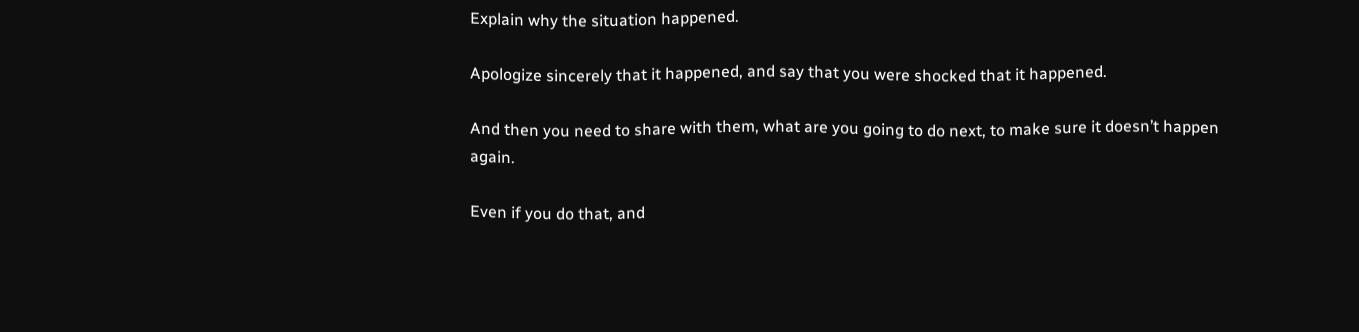Explain why the situation happened.

Apologize sincerely that it happened, and say that you were shocked that it happened.

And then you need to share with them, what are you going to do next, to make sure it doesn’t happen again.

Even if you do that, and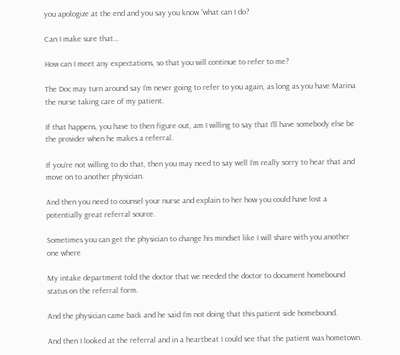you apologize at the end and you say you know “what can I do?

Can I make sure that…

How can I meet any expectations, so that you will continue to refer to me?

The Doc may turn around say I’m never going to refer to you again, as long as you have Marina the nurse taking care of my patient.

If that happens, you have to then figure out, am I willing to say that I’ll have somebody else be the provider when he makes a referral.

If you’re not willing to do that, then you may need to say well I’m really sorry to hear that and move on to another physician.

And then you need to counsel your nurse and explain to her how you could have lost a potentially great referral source.

Sometimes you can get the physician to change his mindset like I will share with you another one where

My intake department told the doctor that we needed the doctor to document homebound status on the referral form.

And the physician came back and he said I’m not doing that this patient side homebound.

And then I looked at the referral and in a heartbeat I could see that the patient was hometown.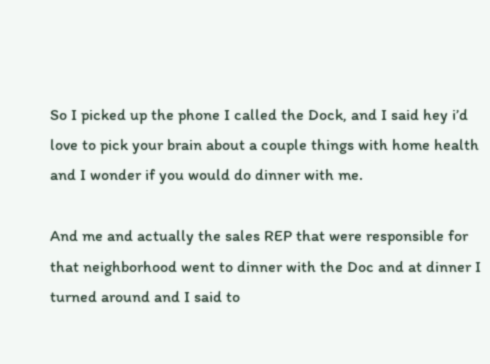So I picked up the phone I called the Dock, and I said hey i’d love to pick your brain about a couple things with home health and I wonder if you would do dinner with me.

And me and actually the sales REP that were responsible for that neighborhood went to dinner with the Doc and at dinner I turned around and I said to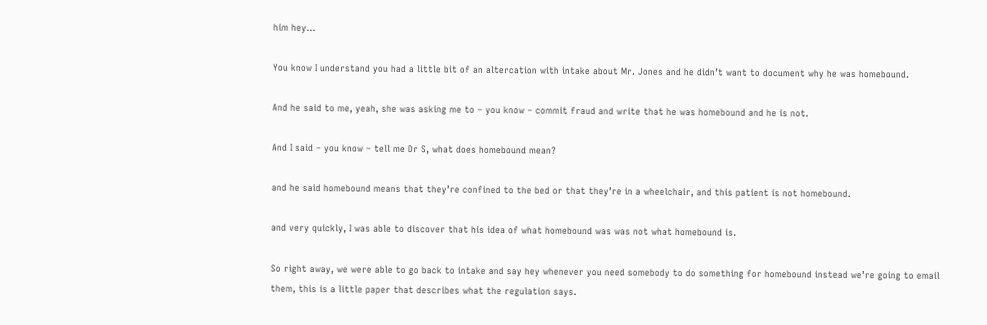him hey…

You know I understand you had a little bit of an altercation with intake about Mr. Jones and he didn’t want to document why he was homebound.

And he said to me, yeah, she was asking me to – you know – commit fraud and write that he was homebound and he is not.

And I said – you know – tell me Dr S, what does homebound mean?

and he said homebound means that they’re confined to the bed or that they’re in a wheelchair, and this patient is not homebound.

and very quickly, I was able to discover that his idea of what homebound was was not what homebound is.

So right away, we were able to go back to intake and say hey whenever you need somebody to do something for homebound instead we’re going to email them, this is a little paper that describes what the regulation says.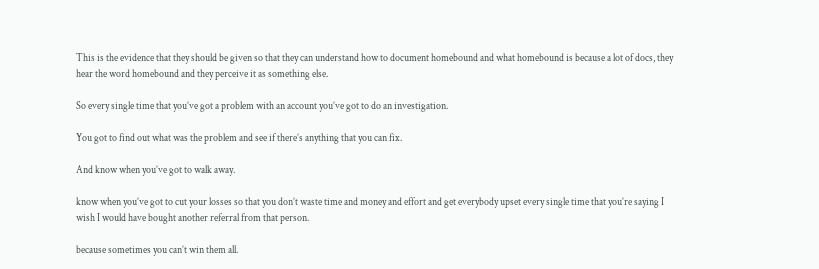This is the evidence that they should be given so that they can understand how to document homebound and what homebound is because a lot of docs, they hear the word homebound and they perceive it as something else.

So every single time that you’ve got a problem with an account you’ve got to do an investigation.

You got to find out what was the problem and see if there’s anything that you can fix.

And know when you’ve got to walk away.

know when you’ve got to cut your losses so that you don’t waste time and money and effort and get everybody upset every single time that you’re saying I wish I would have bought another referral from that person.

because sometimes you can’t win them all.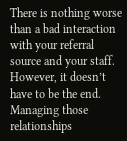There is nothing worse than a bad interaction with your referral source and your staff. However, it doesn’t have to be the end. Managing those relationships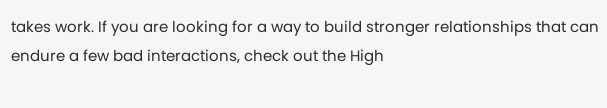takes work. If you are looking for a way to build stronger relationships that can endure a few bad interactions, check out the High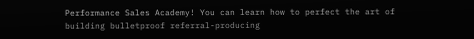Performance Sales Academy! You can learn how to perfect the art of building bulletproof referral-producing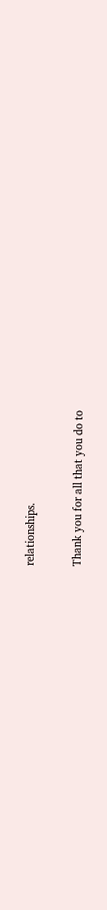relationships.

Thank you for all that you do to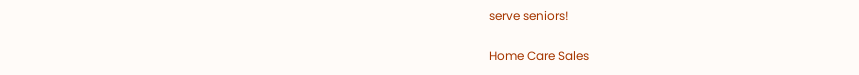serve seniors!

Home Care Sales